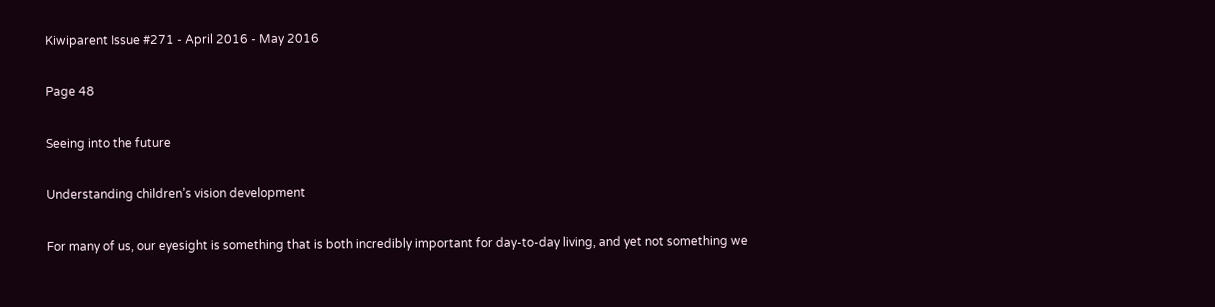Kiwiparent Issue #271 - April 2016 - May 2016

Page 48

Seeing into the future

Understanding children’s vision development

For many of us, our eyesight is something that is both incredibly important for day-to-day living, and yet not something we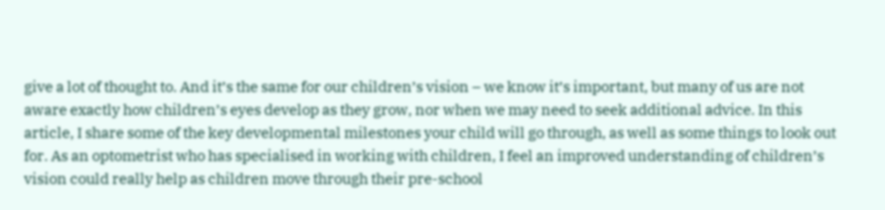give a lot of thought to. And it’s the same for our children’s vision – we know it’s important, but many of us are not aware exactly how children’s eyes develop as they grow, nor when we may need to seek additional advice. In this article, I share some of the key developmental milestones your child will go through, as well as some things to look out for. As an optometrist who has specialised in working with children, I feel an improved understanding of children’s vision could really help as children move through their pre-school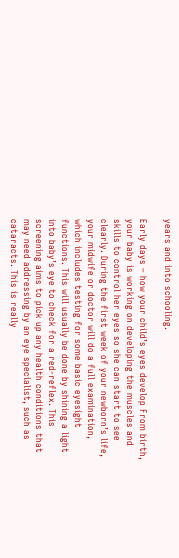years and into schooling.

Early days – how your child’s eyes develop From birth, your baby is working on developing the muscles and skills to control her eyes so she can start to see clearly. During the first week of your newborn’s life, your midwife or doctor will do a full examination, which includes testing for some basic eyesight functions. This will usually be done by shining a light into baby’s eye to check for a red-reflex. This screening aims to pick up any health conditions that may need addressing by an eye specialist, such as cataracts. This is really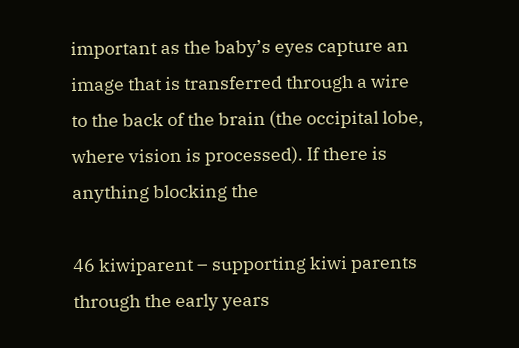important as the baby’s eyes capture an image that is transferred through a wire to the back of the brain (the occipital lobe, where vision is processed). If there is anything blocking the

46 kiwiparent – supporting kiwi parents through the early years